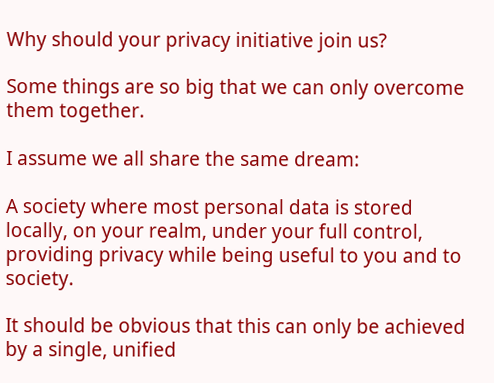Why should your privacy initiative join us?

Some things are so big that we can only overcome them together.

I assume we all share the same dream:

A society where most personal data is stored locally, on your realm, under your full control, providing privacy while being useful to you and to society.

It should be obvious that this can only be achieved by a single, unified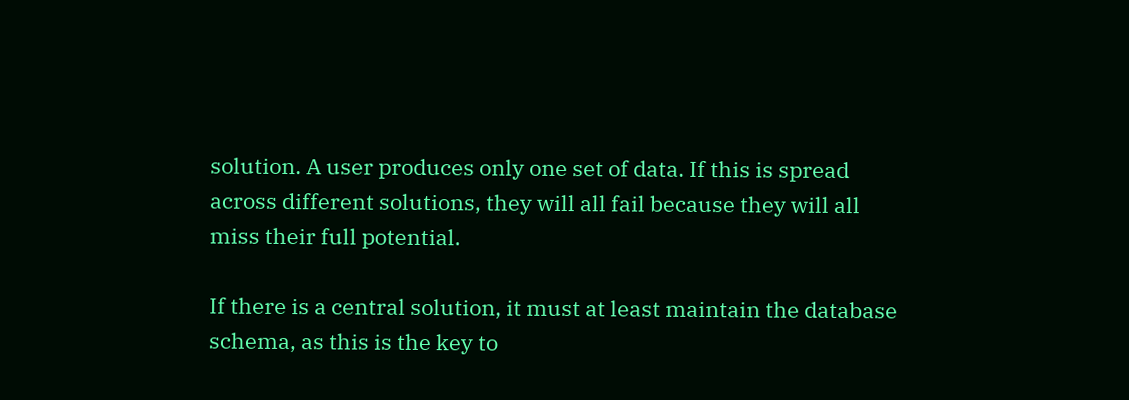solution. A user produces only one set of data. If this is spread across different solutions, they will all fail because they will all miss their full potential.

If there is a central solution, it must at least maintain the database schema, as this is the key to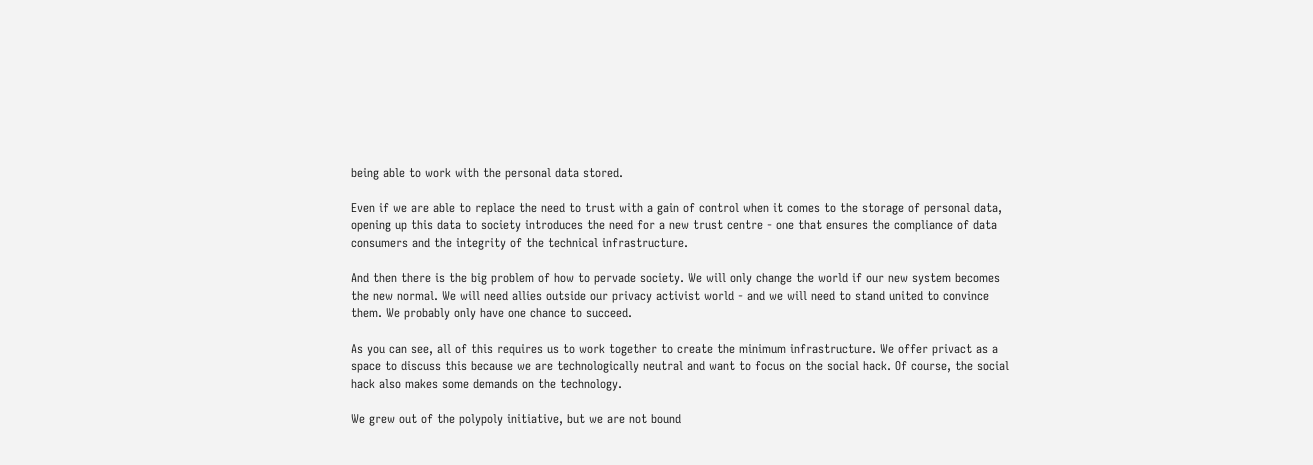being able to work with the personal data stored.

Even if we are able to replace the need to trust with a gain of control when it comes to the storage of personal data, opening up this data to society introduces the need for a new trust centre - one that ensures the compliance of data consumers and the integrity of the technical infrastructure.

And then there is the big problem of how to pervade society. We will only change the world if our new system becomes the new normal. We will need allies outside our privacy activist world - and we will need to stand united to convince them. We probably only have one chance to succeed.

As you can see, all of this requires us to work together to create the minimum infrastructure. We offer privact as a space to discuss this because we are technologically neutral and want to focus on the social hack. Of course, the social hack also makes some demands on the technology.

We grew out of the polypoly initiative, but we are not bound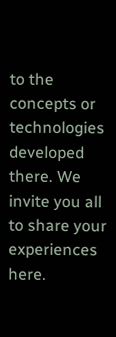to the concepts or technologies developed there. We invite you all to share your experiences here.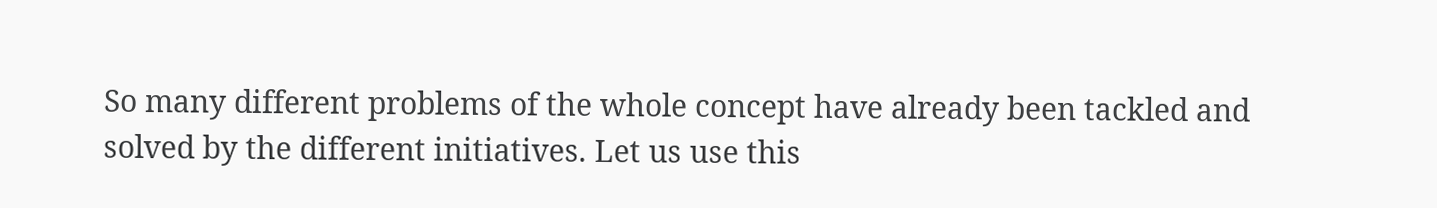So many different problems of the whole concept have already been tackled and solved by the different initiatives. Let us use this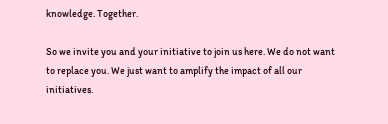knowledge. Together.

So we invite you and your initiative to join us here. We do not want to replace you. We just want to amplify the impact of all our initiatives.